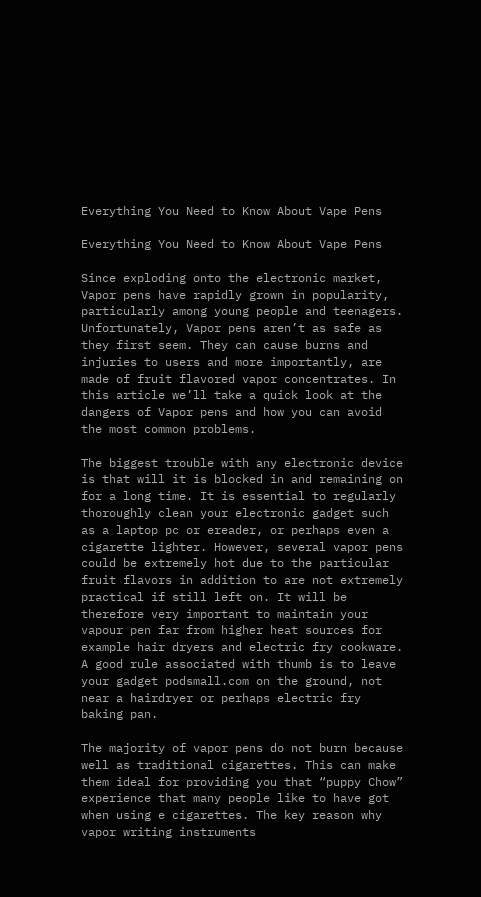Everything You Need to Know About Vape Pens

Everything You Need to Know About Vape Pens

Since exploding onto the electronic market, Vapor pens have rapidly grown in popularity, particularly among young people and teenagers. Unfortunately, Vapor pens aren’t as safe as they first seem. They can cause burns and injuries to users and more importantly, are made of fruit flavored vapor concentrates. In this article we’ll take a quick look at the dangers of Vapor pens and how you can avoid the most common problems.

The biggest trouble with any electronic device is that will it is blocked in and remaining on for a long time. It is essential to regularly thoroughly clean your electronic gadget such as a laptop pc or ereader, or perhaps even a cigarette lighter. However, several vapor pens could be extremely hot due to the particular fruit flavors in addition to are not extremely practical if still left on. It will be therefore very important to maintain your vapour pen far from higher heat sources for example hair dryers and electric fry cookware. A good rule associated with thumb is to leave your gadget podsmall.com on the ground, not near a hairdryer or perhaps electric fry baking pan.

The majority of vapor pens do not burn because well as traditional cigarettes. This can make them ideal for providing you that “puppy Chow” experience that many people like to have got when using e cigarettes. The key reason why vapor writing instruments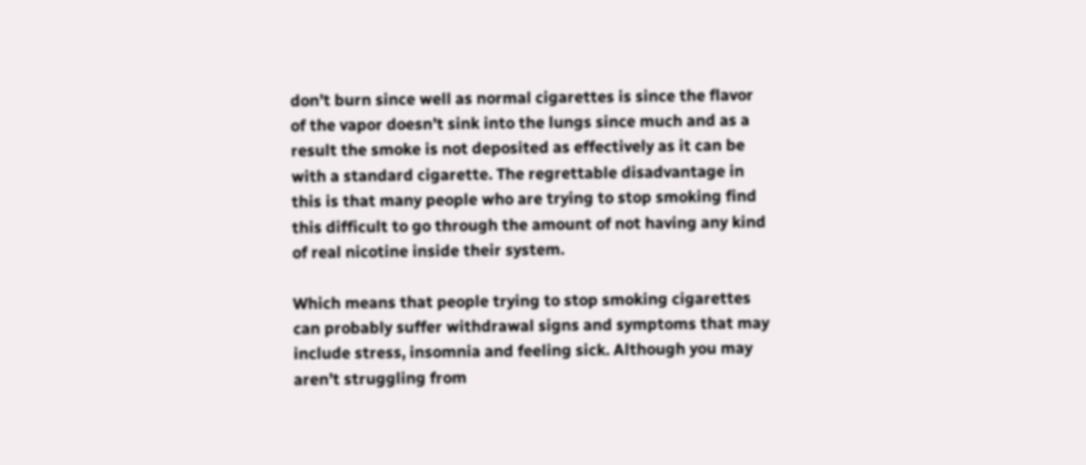don’t burn since well as normal cigarettes is since the flavor of the vapor doesn’t sink into the lungs since much and as a result the smoke is not deposited as effectively as it can be with a standard cigarette. The regrettable disadvantage in this is that many people who are trying to stop smoking find this difficult to go through the amount of not having any kind of real nicotine inside their system.

Which means that people trying to stop smoking cigarettes can probably suffer withdrawal signs and symptoms that may include stress, insomnia and feeling sick. Although you may aren’t struggling from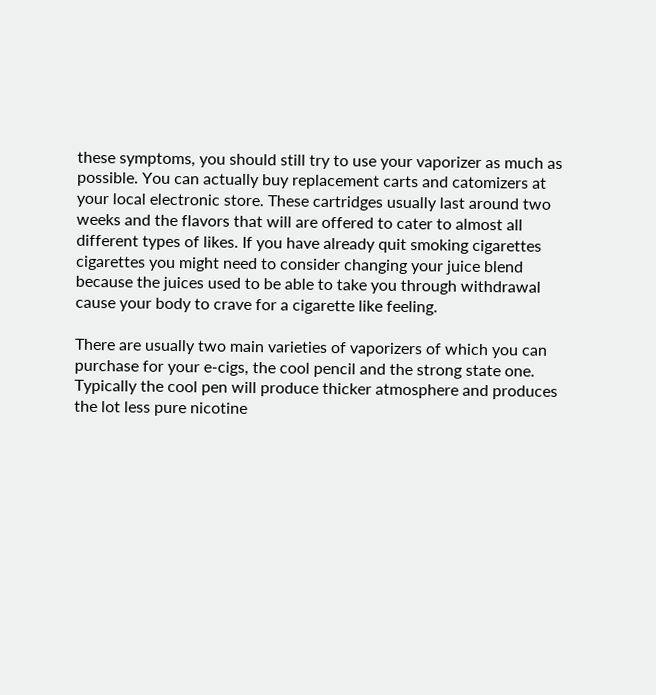these symptoms, you should still try to use your vaporizer as much as possible. You can actually buy replacement carts and catomizers at your local electronic store. These cartridges usually last around two weeks and the flavors that will are offered to cater to almost all different types of likes. If you have already quit smoking cigarettes cigarettes you might need to consider changing your juice blend because the juices used to be able to take you through withdrawal cause your body to crave for a cigarette like feeling.

There are usually two main varieties of vaporizers of which you can purchase for your e-cigs, the cool pencil and the strong state one. Typically the cool pen will produce thicker atmosphere and produces the lot less pure nicotine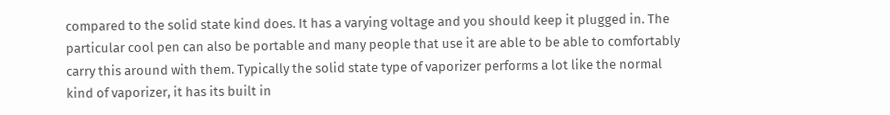compared to the solid state kind does. It has a varying voltage and you should keep it plugged in. The particular cool pen can also be portable and many people that use it are able to be able to comfortably carry this around with them. Typically the solid state type of vaporizer performs a lot like the normal kind of vaporizer, it has its built in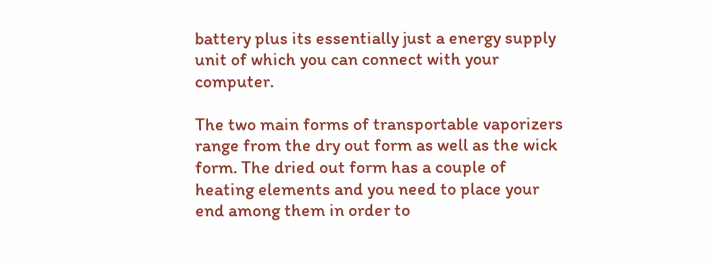battery plus its essentially just a energy supply unit of which you can connect with your computer.

The two main forms of transportable vaporizers range from the dry out form as well as the wick form. The dried out form has a couple of heating elements and you need to place your end among them in order to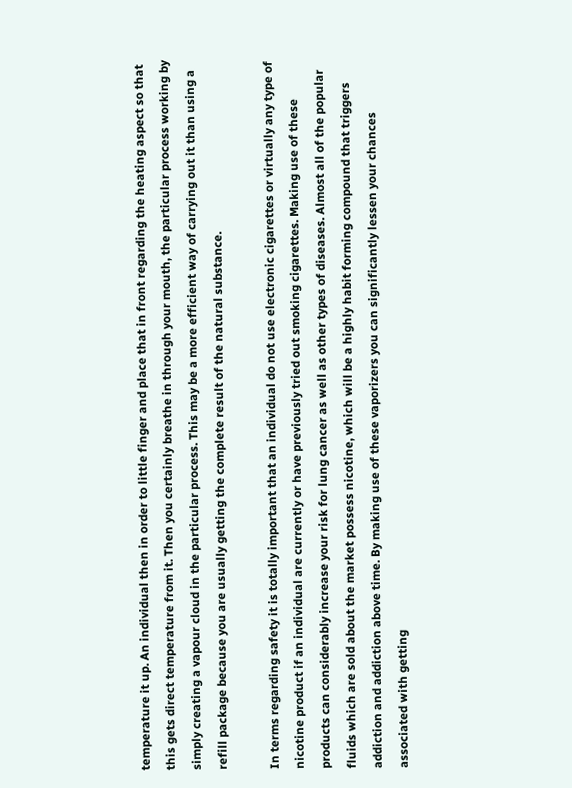temperature it up. An individual then in order to little finger and place that in front regarding the heating aspect so that this gets direct temperature from it. Then you certainly breathe in through your mouth, the particular process working by simply creating a vapour cloud in the particular process. This may be a more efficient way of carrying out it than using a refill package because you are usually getting the complete result of the natural substance.

In terms regarding safety it is totally important that an individual do not use electronic cigarettes or virtually any type of nicotine product if an individual are currently or have previously tried out smoking cigarettes. Making use of these products can considerably increase your risk for lung cancer as well as other types of diseases. Almost all of the popular fluids which are sold about the market possess nicotine, which will be a highly habit forming compound that triggers addiction and addiction above time. By making use of these vaporizers you can significantly lessen your chances associated with getting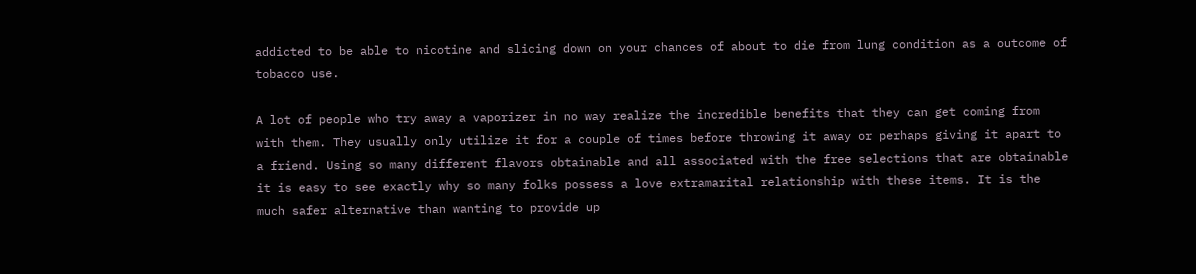addicted to be able to nicotine and slicing down on your chances of about to die from lung condition as a outcome of tobacco use.

A lot of people who try away a vaporizer in no way realize the incredible benefits that they can get coming from with them. They usually only utilize it for a couple of times before throwing it away or perhaps giving it apart to a friend. Using so many different flavors obtainable and all associated with the free selections that are obtainable it is easy to see exactly why so many folks possess a love extramarital relationship with these items. It is the much safer alternative than wanting to provide up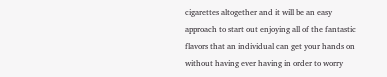cigarettes altogether and it will be an easy approach to start out enjoying all of the fantastic flavors that an individual can get your hands on without having ever having in order to worry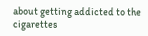about getting addicted to the cigarettes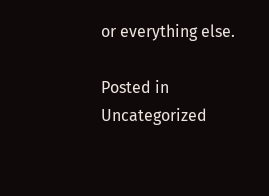or everything else.

Posted in Uncategorized